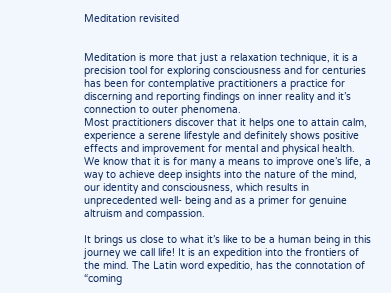Meditation revisited


Meditation is more that just a relaxation technique, it is a precision tool for exploring consciousness and for centuries has been for contemplative practitioners a practice for discerning and reporting findings on inner reality and it’s connection to outer phenomena.
Most practitioners discover that it helps one to attain calm, experience a serene lifestyle and definitely shows positive effects and improvement for mental and physical health.
We know that it is for many a means to improve one’s life, a way to achieve deep insights into the nature of the mind, our identity and consciousness, which results in unprecedented well- being and as a primer for genuine altruism and compassion.

It brings us close to what it’s like to be a human being in this journey we call life! It is an expedition into the frontiers of the mind. The Latin word expeditio, has the connotation of “coming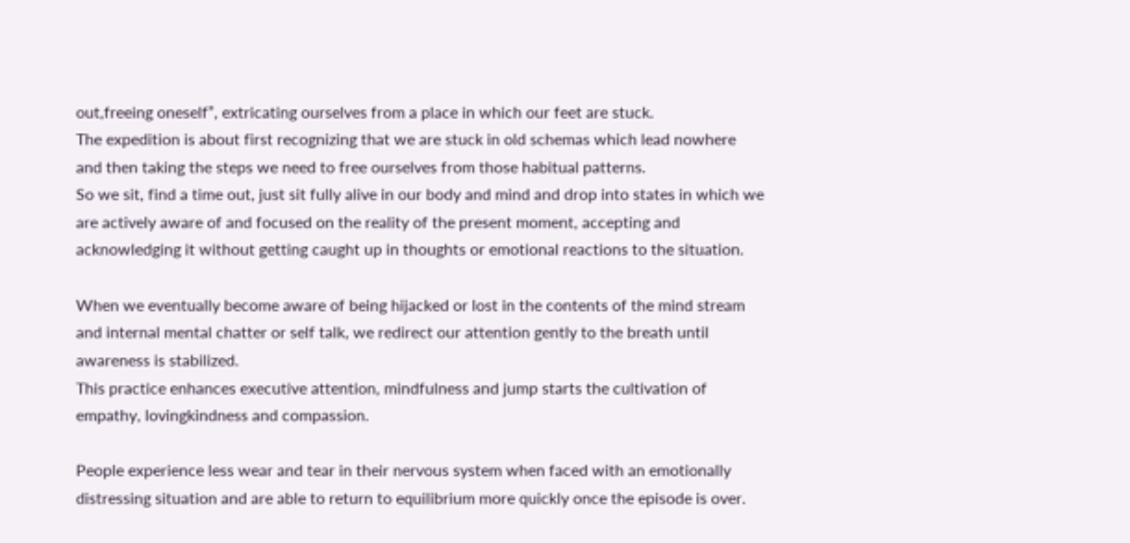out,freeing oneself”, extricating ourselves from a place in which our feet are stuck.
The expedition is about first recognizing that we are stuck in old schemas which lead nowhere and then taking the steps we need to free ourselves from those habitual patterns.
So we sit, find a time out, just sit fully alive in our body and mind and drop into states in which we are actively aware of and focused on the reality of the present moment, accepting and acknowledging it without getting caught up in thoughts or emotional reactions to the situation.

When we eventually become aware of being hijacked or lost in the contents of the mind stream and internal mental chatter or self talk, we redirect our attention gently to the breath until awareness is stabilized.
This practice enhances executive attention, mindfulness and jump starts the cultivation of empathy, lovingkindness and compassion.

People experience less wear and tear in their nervous system when faced with an emotionally distressing situation and are able to return to equilibrium more quickly once the episode is over.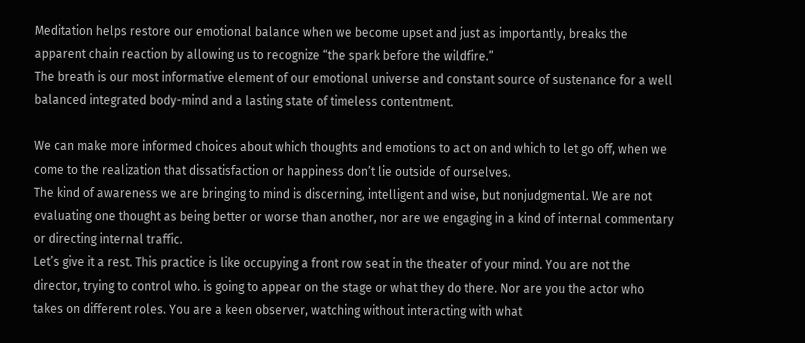Meditation helps restore our emotional balance when we become upset and just as importantly, breaks the apparent chain reaction by allowing us to recognize “the spark before the wildfire.”
The breath is our most informative element of our emotional universe and constant source of sustenance for a well balanced integrated body-mind and a lasting state of timeless contentment.

We can make more informed choices about which thoughts and emotions to act on and which to let go off, when we come to the realization that dissatisfaction or happiness don’t lie outside of ourselves.
The kind of awareness we are bringing to mind is discerning, intelligent and wise, but nonjudgmental. We are not evaluating one thought as being better or worse than another, nor are we engaging in a kind of internal commentary or directing internal traffic.
Let’s give it a rest. This practice is like occupying a front row seat in the theater of your mind. You are not the director, trying to control who. is going to appear on the stage or what they do there. Nor are you the actor who takes on different roles. You are a keen observer, watching without interacting with what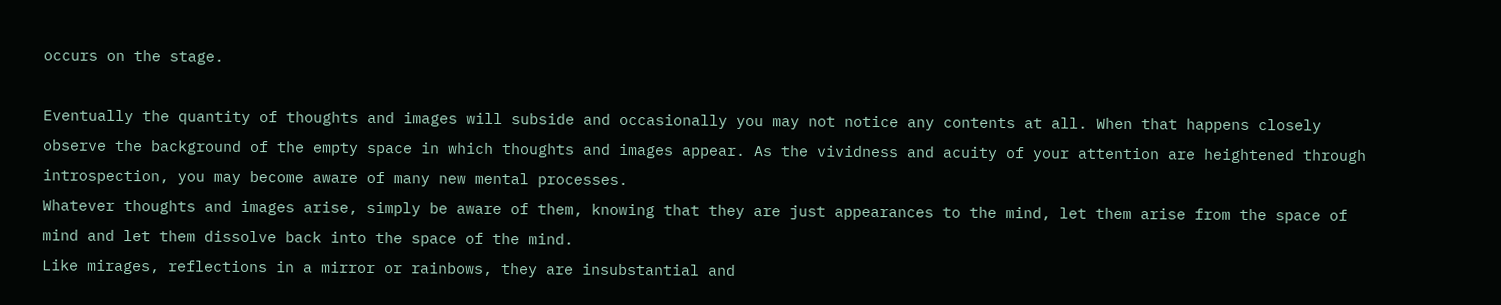occurs on the stage.

Eventually the quantity of thoughts and images will subside and occasionally you may not notice any contents at all. When that happens closely observe the background of the empty space in which thoughts and images appear. As the vividness and acuity of your attention are heightened through introspection, you may become aware of many new mental processes.
Whatever thoughts and images arise, simply be aware of them, knowing that they are just appearances to the mind, let them arise from the space of mind and let them dissolve back into the space of the mind.
Like mirages, reflections in a mirror or rainbows, they are insubstantial and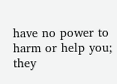have no power to harm or help you; they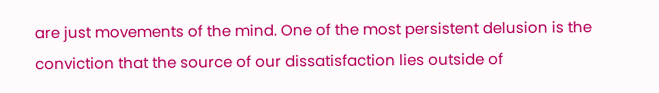are just movements of the mind. One of the most persistent delusion is the conviction that the source of our dissatisfaction lies outside of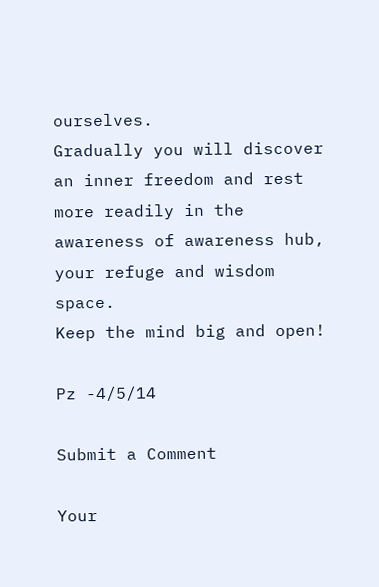ourselves.
Gradually you will discover an inner freedom and rest more readily in the awareness of awareness hub, your refuge and wisdom space.
Keep the mind big and open!

Pz -4/5/14

Submit a Comment

Your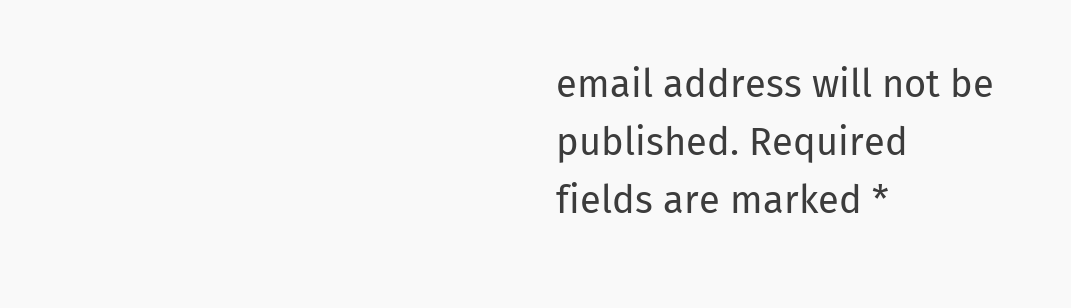email address will not be published. Required fields are marked *